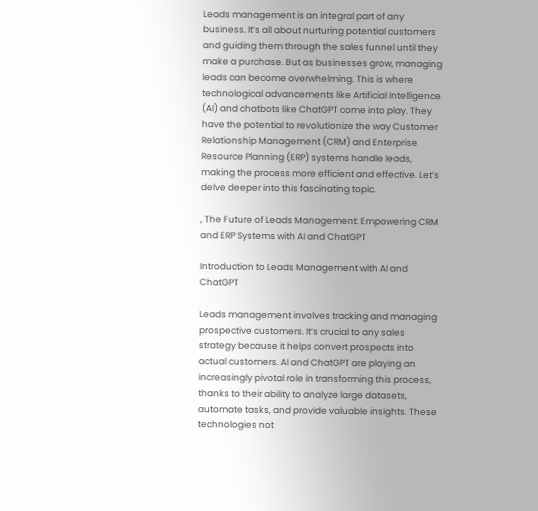Leads management is an integral part of any business. It’s all about nurturing potential customers and guiding them through the sales funnel until they make a purchase. But as businesses grow, managing leads can become overwhelming. This is where technological advancements like Artificial Intelligence (AI) and chatbots like ChatGPT come into play. They have the potential to revolutionize the way Customer Relationship Management (CRM) and Enterprise Resource Planning (ERP) systems handle leads, making the process more efficient and effective. Let’s delve deeper into this fascinating topic.

, The Future of Leads Management: Empowering CRM and ERP Systems with AI and ChatGPT

Introduction to Leads Management with AI and ChatGPT

Leads management involves tracking and managing prospective customers. It’s crucial to any sales strategy because it helps convert prospects into actual customers. AI and ChatGPT are playing an increasingly pivotal role in transforming this process, thanks to their ability to analyze large datasets, automate tasks, and provide valuable insights. These technologies not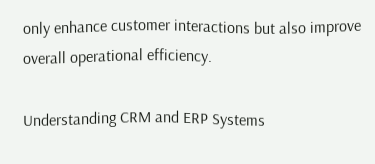only enhance customer interactions but also improve overall operational efficiency.

Understanding CRM and ERP Systems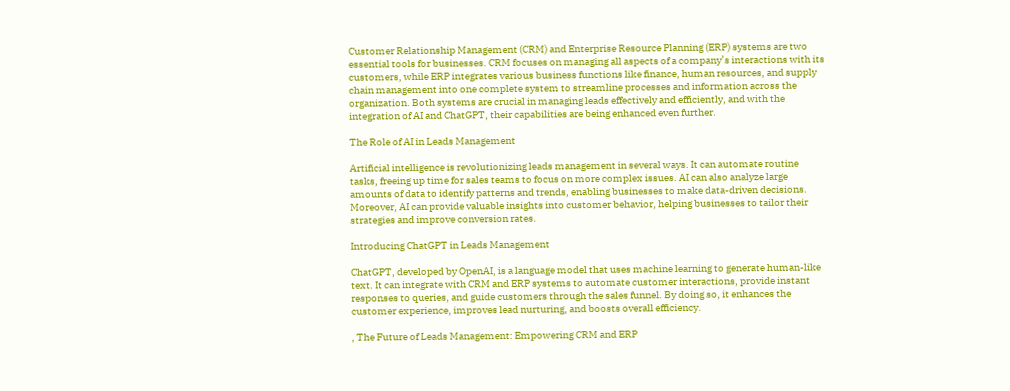Customer Relationship Management (CRM) and Enterprise Resource Planning (ERP) systems are two essential tools for businesses. CRM focuses on managing all aspects of a company’s interactions with its customers, while ERP integrates various business functions like finance, human resources, and supply chain management into one complete system to streamline processes and information across the organization. Both systems are crucial in managing leads effectively and efficiently, and with the integration of AI and ChatGPT, their capabilities are being enhanced even further.

The Role of AI in Leads Management

Artificial intelligence is revolutionizing leads management in several ways. It can automate routine tasks, freeing up time for sales teams to focus on more complex issues. AI can also analyze large amounts of data to identify patterns and trends, enabling businesses to make data-driven decisions. Moreover, AI can provide valuable insights into customer behavior, helping businesses to tailor their strategies and improve conversion rates.

Introducing ChatGPT in Leads Management

ChatGPT, developed by OpenAI, is a language model that uses machine learning to generate human-like text. It can integrate with CRM and ERP systems to automate customer interactions, provide instant responses to queries, and guide customers through the sales funnel. By doing so, it enhances the customer experience, improves lead nurturing, and boosts overall efficiency.

, The Future of Leads Management: Empowering CRM and ERP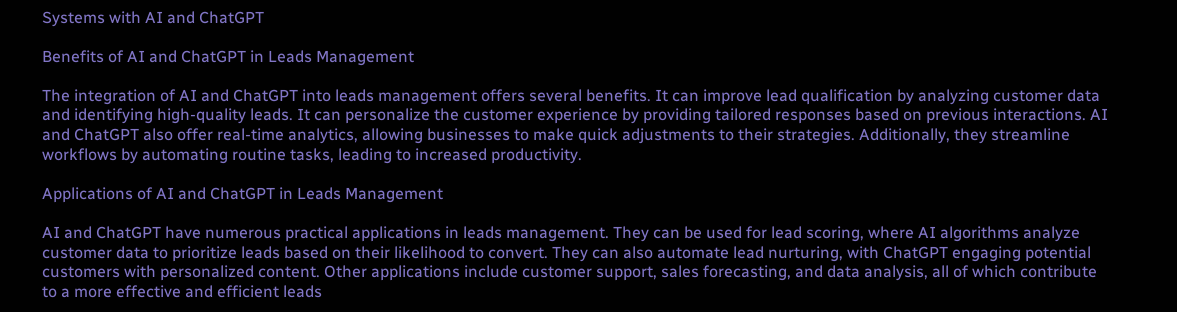Systems with AI and ChatGPT

Benefits of AI and ChatGPT in Leads Management

The integration of AI and ChatGPT into leads management offers several benefits. It can improve lead qualification by analyzing customer data and identifying high-quality leads. It can personalize the customer experience by providing tailored responses based on previous interactions. AI and ChatGPT also offer real-time analytics, allowing businesses to make quick adjustments to their strategies. Additionally, they streamline workflows by automating routine tasks, leading to increased productivity.

Applications of AI and ChatGPT in Leads Management

AI and ChatGPT have numerous practical applications in leads management. They can be used for lead scoring, where AI algorithms analyze customer data to prioritize leads based on their likelihood to convert. They can also automate lead nurturing, with ChatGPT engaging potential customers with personalized content. Other applications include customer support, sales forecasting, and data analysis, all of which contribute to a more effective and efficient leads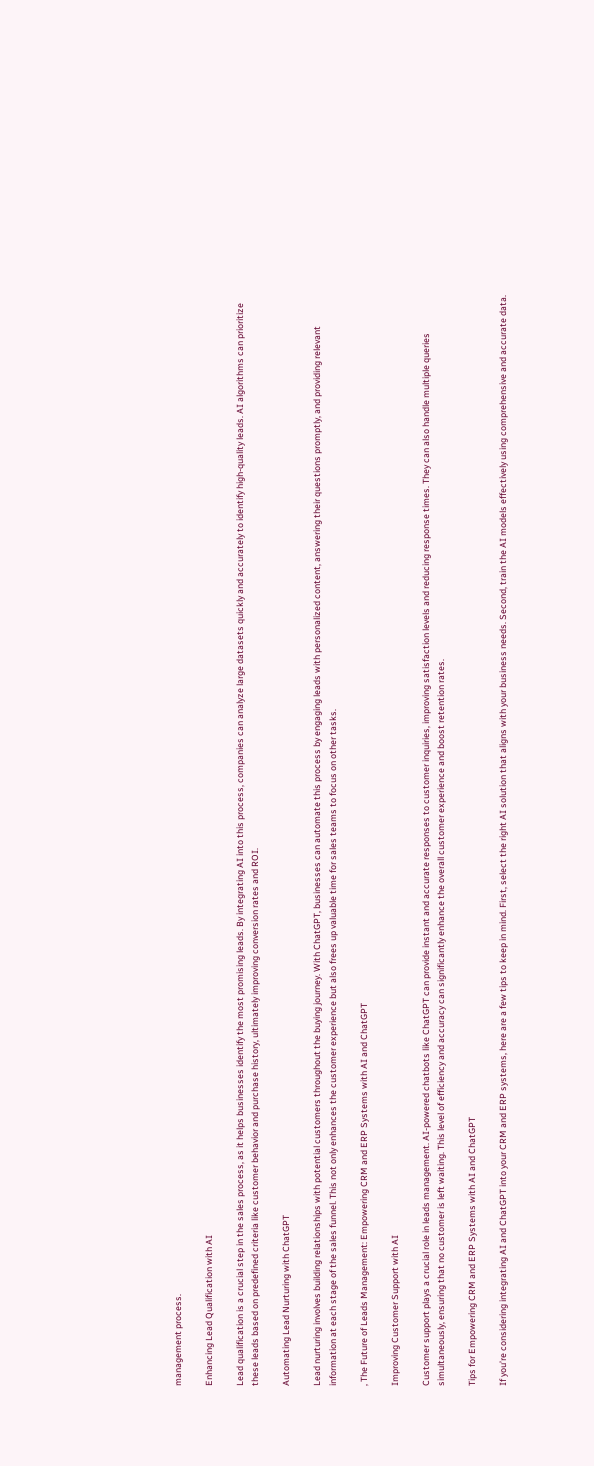management process.

Enhancing Lead Qualification with AI

Lead qualification is a crucial step in the sales process, as it helps businesses identify the most promising leads. By integrating AI into this process, companies can analyze large datasets quickly and accurately to identify high-quality leads. AI algorithms can prioritize these leads based on predefined criteria like customer behavior and purchase history, ultimately improving conversion rates and ROI.

Automating Lead Nurturing with ChatGPT

Lead nurturing involves building relationships with potential customers throughout the buying journey. With ChatGPT, businesses can automate this process by engaging leads with personalized content, answering their questions promptly, and providing relevant information at each stage of the sales funnel. This not only enhances the customer experience but also frees up valuable time for sales teams to focus on other tasks.

, The Future of Leads Management: Empowering CRM and ERP Systems with AI and ChatGPT

Improving Customer Support with AI

Customer support plays a crucial role in leads management. AI-powered chatbots like ChatGPT can provide instant and accurate responses to customer inquiries, improving satisfaction levels and reducing response times. They can also handle multiple queries simultaneously, ensuring that no customer is left waiting. This level of efficiency and accuracy can significantly enhance the overall customer experience and boost retention rates.

Tips for Empowering CRM and ERP Systems with AI and ChatGPT

If you’re considering integrating AI and ChatGPT into your CRM and ERP systems, here are a few tips to keep in mind. First, select the right AI solution that aligns with your business needs. Second, train the AI models effectively using comprehensive and accurate data.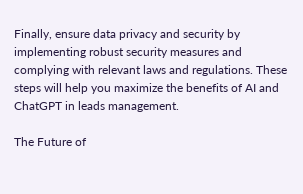Finally, ensure data privacy and security by implementing robust security measures and complying with relevant laws and regulations. These steps will help you maximize the benefits of AI and ChatGPT in leads management.

The Future of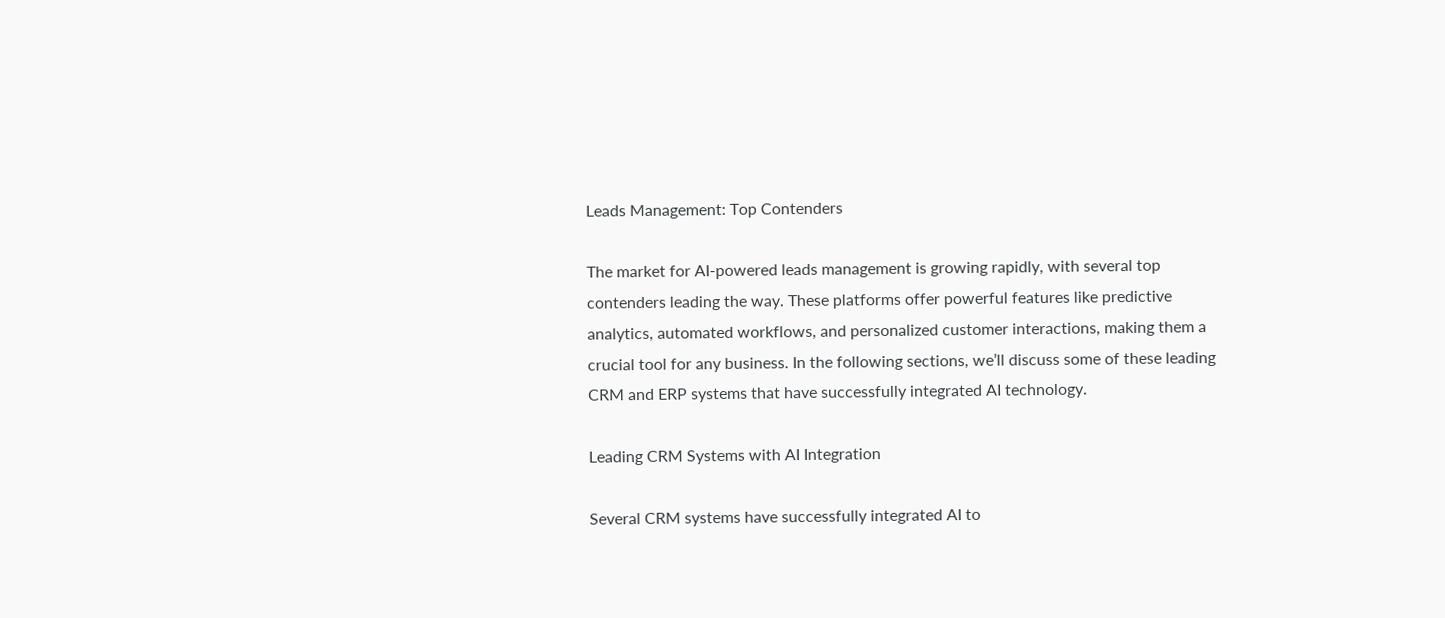Leads Management: Top Contenders

The market for AI-powered leads management is growing rapidly, with several top contenders leading the way. These platforms offer powerful features like predictive analytics, automated workflows, and personalized customer interactions, making them a crucial tool for any business. In the following sections, we’ll discuss some of these leading CRM and ERP systems that have successfully integrated AI technology.

Leading CRM Systems with AI Integration

Several CRM systems have successfully integrated AI to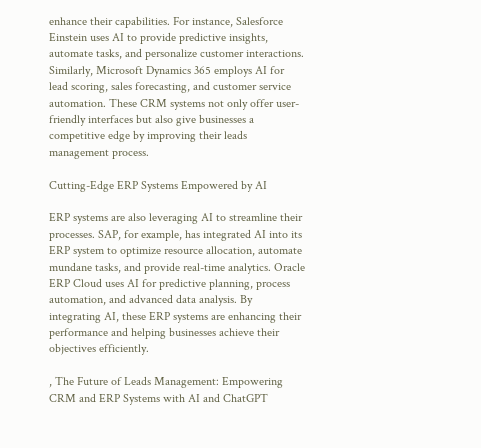enhance their capabilities. For instance, Salesforce Einstein uses AI to provide predictive insights, automate tasks, and personalize customer interactions. Similarly, Microsoft Dynamics 365 employs AI for lead scoring, sales forecasting, and customer service automation. These CRM systems not only offer user-friendly interfaces but also give businesses a competitive edge by improving their leads management process.

Cutting-Edge ERP Systems Empowered by AI

ERP systems are also leveraging AI to streamline their processes. SAP, for example, has integrated AI into its ERP system to optimize resource allocation, automate mundane tasks, and provide real-time analytics. Oracle ERP Cloud uses AI for predictive planning, process automation, and advanced data analysis. By integrating AI, these ERP systems are enhancing their performance and helping businesses achieve their objectives efficiently.

, The Future of Leads Management: Empowering CRM and ERP Systems with AI and ChatGPT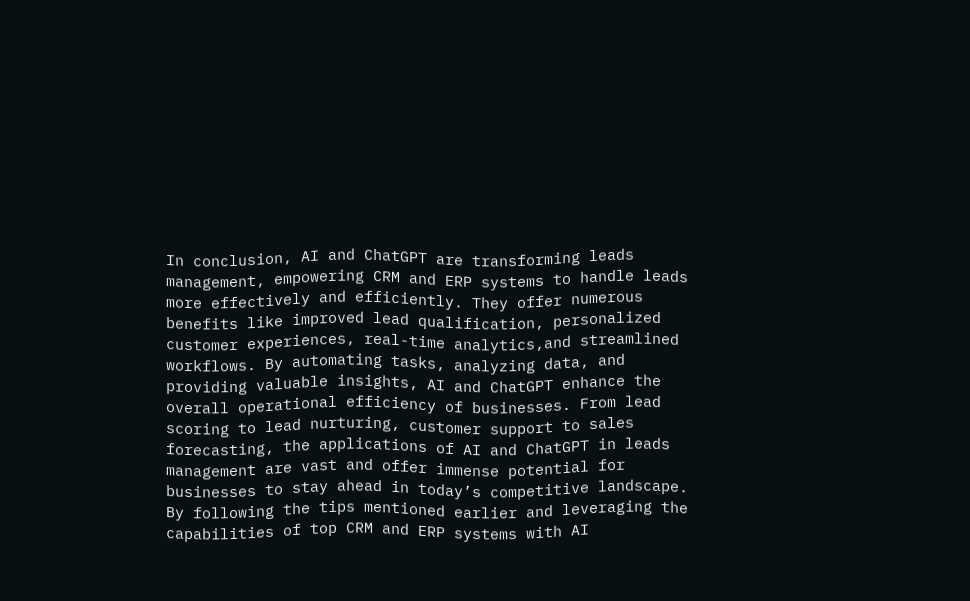In conclusion, AI and ChatGPT are transforming leads management, empowering CRM and ERP systems to handle leads more effectively and efficiently. They offer numerous benefits like improved lead qualification, personalized customer experiences, real-time analytics,and streamlined workflows. By automating tasks, analyzing data, and providing valuable insights, AI and ChatGPT enhance the overall operational efficiency of businesses. From lead scoring to lead nurturing, customer support to sales forecasting, the applications of AI and ChatGPT in leads management are vast and offer immense potential for businesses to stay ahead in today’s competitive landscape. By following the tips mentioned earlier and leveraging the capabilities of top CRM and ERP systems with AI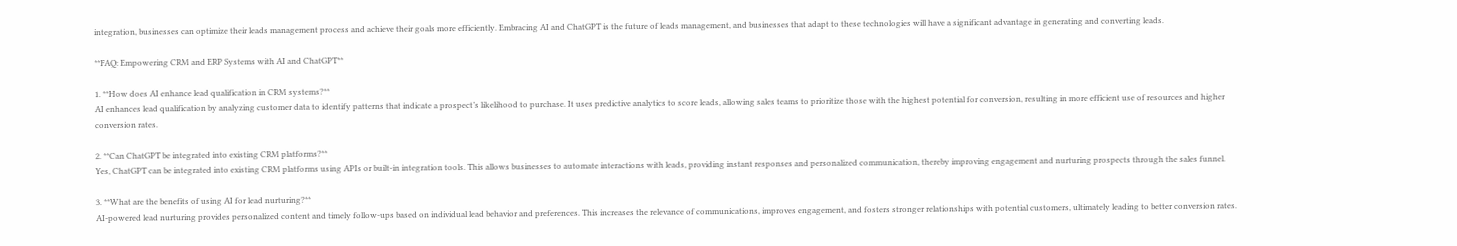integration, businesses can optimize their leads management process and achieve their goals more efficiently. Embracing AI and ChatGPT is the future of leads management, and businesses that adapt to these technologies will have a significant advantage in generating and converting leads.

**FAQ: Empowering CRM and ERP Systems with AI and ChatGPT**

1. **How does AI enhance lead qualification in CRM systems?**
AI enhances lead qualification by analyzing customer data to identify patterns that indicate a prospect’s likelihood to purchase. It uses predictive analytics to score leads, allowing sales teams to prioritize those with the highest potential for conversion, resulting in more efficient use of resources and higher conversion rates.

2. **Can ChatGPT be integrated into existing CRM platforms?**
Yes, ChatGPT can be integrated into existing CRM platforms using APIs or built-in integration tools. This allows businesses to automate interactions with leads, providing instant responses and personalized communication, thereby improving engagement and nurturing prospects through the sales funnel.

3. **What are the benefits of using AI for lead nurturing?**
AI-powered lead nurturing provides personalized content and timely follow-ups based on individual lead behavior and preferences. This increases the relevance of communications, improves engagement, and fosters stronger relationships with potential customers, ultimately leading to better conversion rates.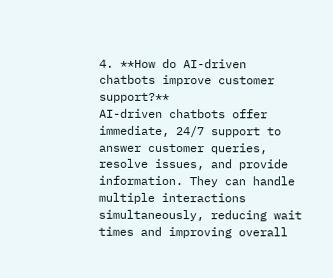4. **How do AI-driven chatbots improve customer support?**
AI-driven chatbots offer immediate, 24/7 support to answer customer queries, resolve issues, and provide information. They can handle multiple interactions simultaneously, reducing wait times and improving overall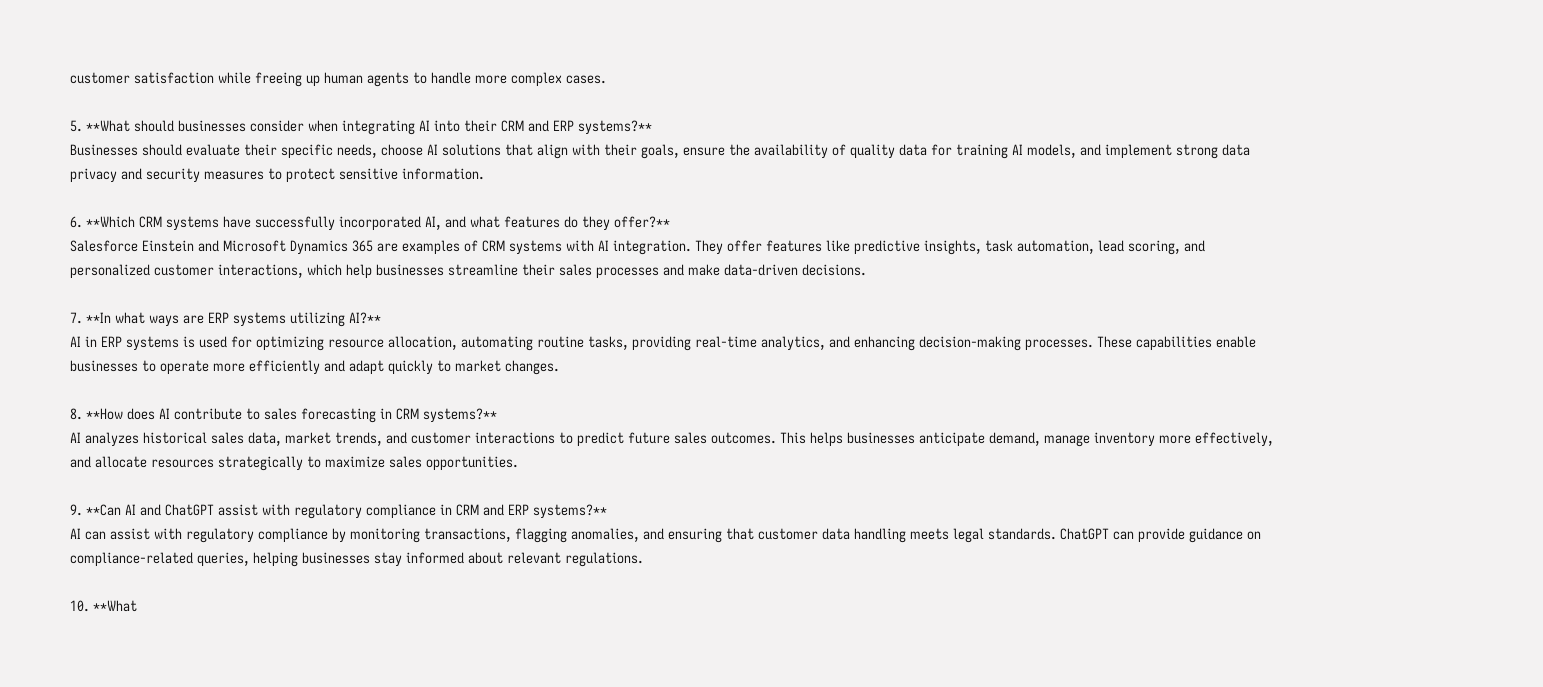customer satisfaction while freeing up human agents to handle more complex cases.

5. **What should businesses consider when integrating AI into their CRM and ERP systems?**
Businesses should evaluate their specific needs, choose AI solutions that align with their goals, ensure the availability of quality data for training AI models, and implement strong data privacy and security measures to protect sensitive information.

6. **Which CRM systems have successfully incorporated AI, and what features do they offer?**
Salesforce Einstein and Microsoft Dynamics 365 are examples of CRM systems with AI integration. They offer features like predictive insights, task automation, lead scoring, and personalized customer interactions, which help businesses streamline their sales processes and make data-driven decisions.

7. **In what ways are ERP systems utilizing AI?**
AI in ERP systems is used for optimizing resource allocation, automating routine tasks, providing real-time analytics, and enhancing decision-making processes. These capabilities enable businesses to operate more efficiently and adapt quickly to market changes.

8. **How does AI contribute to sales forecasting in CRM systems?**
AI analyzes historical sales data, market trends, and customer interactions to predict future sales outcomes. This helps businesses anticipate demand, manage inventory more effectively, and allocate resources strategically to maximize sales opportunities.

9. **Can AI and ChatGPT assist with regulatory compliance in CRM and ERP systems?**
AI can assist with regulatory compliance by monitoring transactions, flagging anomalies, and ensuring that customer data handling meets legal standards. ChatGPT can provide guidance on compliance-related queries, helping businesses stay informed about relevant regulations.

10. **What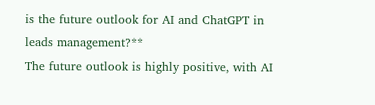is the future outlook for AI and ChatGPT in leads management?**
The future outlook is highly positive, with AI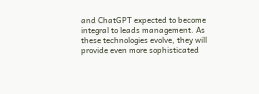and ChatGPT expected to become integral to leads management. As these technologies evolve, they will provide even more sophisticated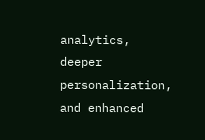analytics, deeper personalization, and enhanced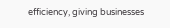efficiency, giving businesses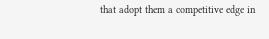that adopt them a competitive edge in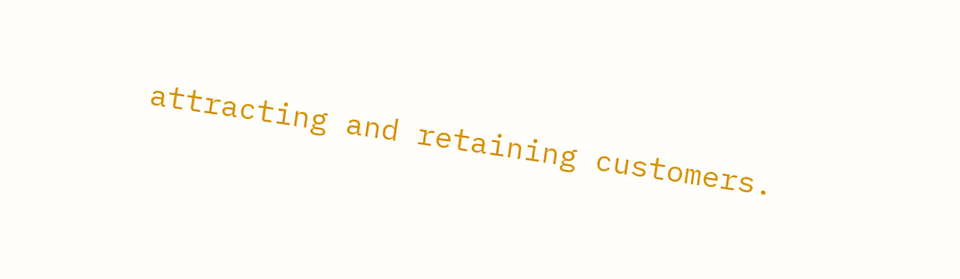attracting and retaining customers.